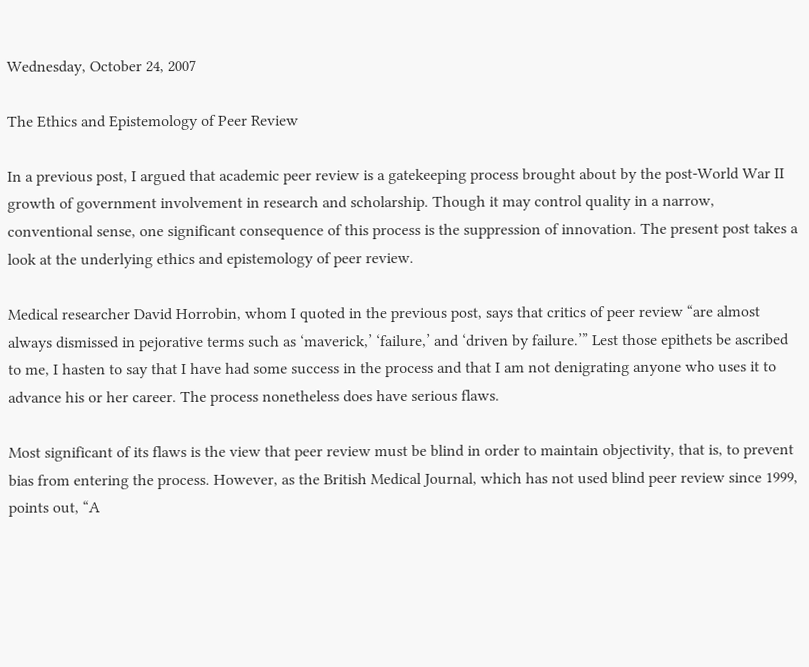Wednesday, October 24, 2007

The Ethics and Epistemology of Peer Review

In a previous post, I argued that academic peer review is a gatekeeping process brought about by the post-World War II growth of government involvement in research and scholarship. Though it may control quality in a narrow, conventional sense, one significant consequence of this process is the suppression of innovation. The present post takes a look at the underlying ethics and epistemology of peer review.

Medical researcher David Horrobin, whom I quoted in the previous post, says that critics of peer review “are almost always dismissed in pejorative terms such as ‘maverick,’ ‘failure,’ and ‘driven by failure.’” Lest those epithets be ascribed to me, I hasten to say that I have had some success in the process and that I am not denigrating anyone who uses it to advance his or her career. The process nonetheless does have serious flaws.

Most significant of its flaws is the view that peer review must be blind in order to maintain objectivity, that is, to prevent bias from entering the process. However, as the British Medical Journal, which has not used blind peer review since 1999, points out, “A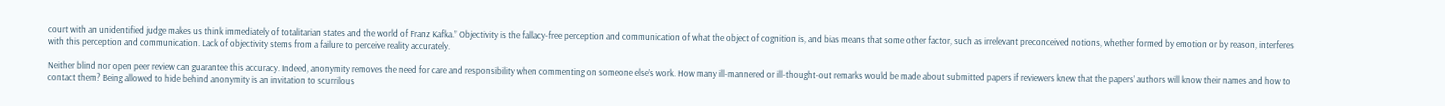court with an unidentified judge makes us think immediately of totalitarian states and the world of Franz Kafka.” Objectivity is the fallacy-free perception and communication of what the object of cognition is, and bias means that some other factor, such as irrelevant preconceived notions, whether formed by emotion or by reason, interferes with this perception and communication. Lack of objectivity stems from a failure to perceive reality accurately.

Neither blind nor open peer review can guarantee this accuracy. Indeed, anonymity removes the need for care and responsibility when commenting on someone else’s work. How many ill-mannered or ill-thought-out remarks would be made about submitted papers if reviewers knew that the papers’ authors will know their names and how to contact them? Being allowed to hide behind anonymity is an invitation to scurrilous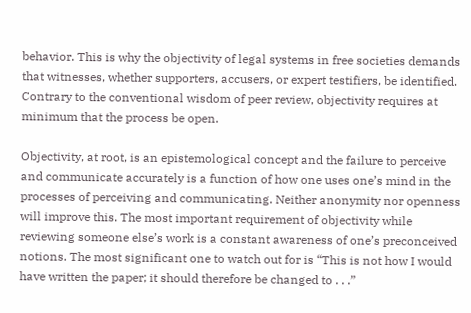behavior. This is why the objectivity of legal systems in free societies demands that witnesses, whether supporters, accusers, or expert testifiers, be identified. Contrary to the conventional wisdom of peer review, objectivity requires at minimum that the process be open.

Objectivity, at root, is an epistemological concept and the failure to perceive and communicate accurately is a function of how one uses one’s mind in the processes of perceiving and communicating. Neither anonymity nor openness will improve this. The most important requirement of objectivity while reviewing someone else’s work is a constant awareness of one’s preconceived notions. The most significant one to watch out for is “This is not how I would have written the paper; it should therefore be changed to . . .”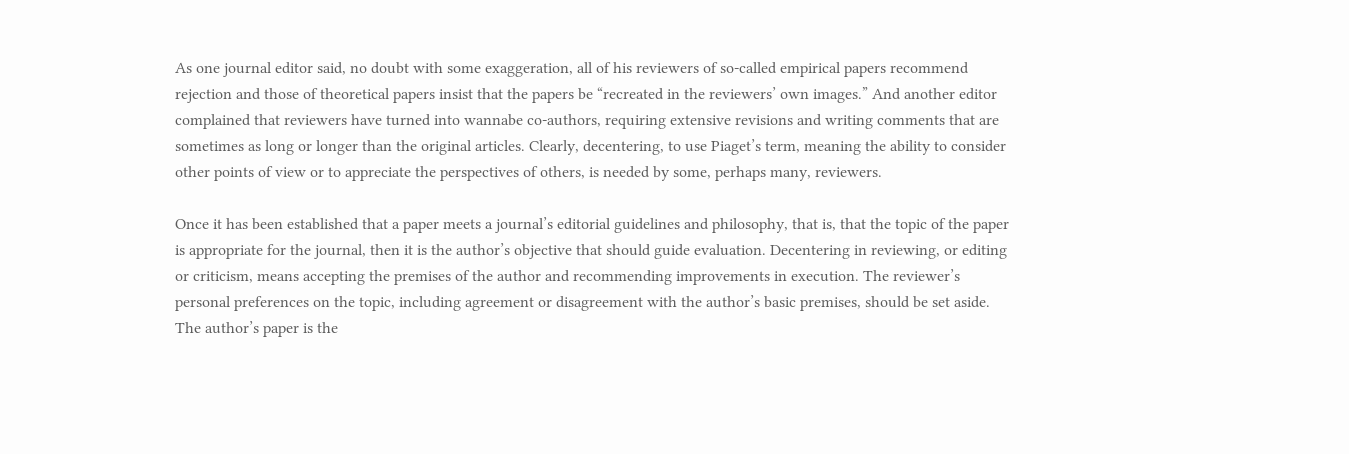As one journal editor said, no doubt with some exaggeration, all of his reviewers of so-called empirical papers recommend rejection and those of theoretical papers insist that the papers be “recreated in the reviewers’ own images.” And another editor complained that reviewers have turned into wannabe co-authors, requiring extensive revisions and writing comments that are sometimes as long or longer than the original articles. Clearly, decentering, to use Piaget’s term, meaning the ability to consider other points of view or to appreciate the perspectives of others, is needed by some, perhaps many, reviewers.

Once it has been established that a paper meets a journal’s editorial guidelines and philosophy, that is, that the topic of the paper is appropriate for the journal, then it is the author’s objective that should guide evaluation. Decentering in reviewing, or editing or criticism, means accepting the premises of the author and recommending improvements in execution. The reviewer’s personal preferences on the topic, including agreement or disagreement with the author’s basic premises, should be set aside. The author’s paper is the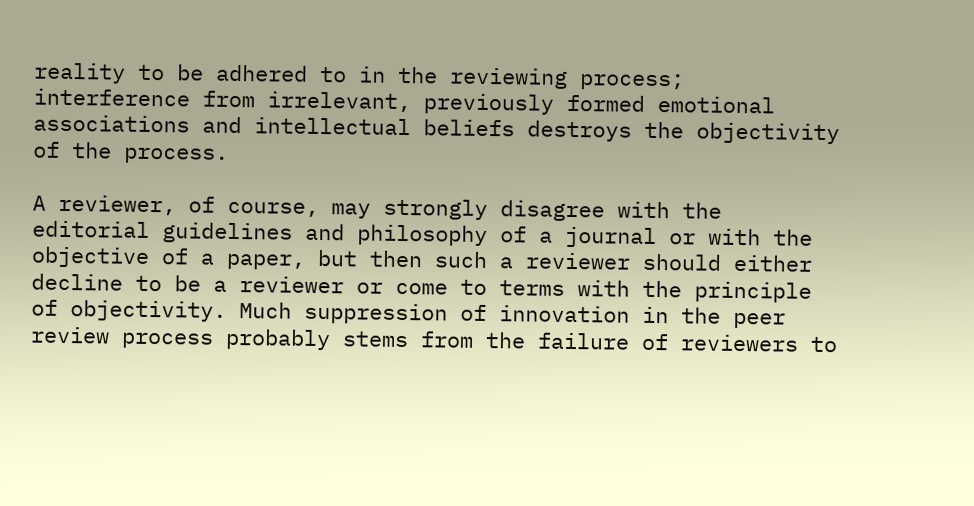reality to be adhered to in the reviewing process; interference from irrelevant, previously formed emotional associations and intellectual beliefs destroys the objectivity of the process.

A reviewer, of course, may strongly disagree with the editorial guidelines and philosophy of a journal or with the objective of a paper, but then such a reviewer should either decline to be a reviewer or come to terms with the principle of objectivity. Much suppression of innovation in the peer review process probably stems from the failure of reviewers to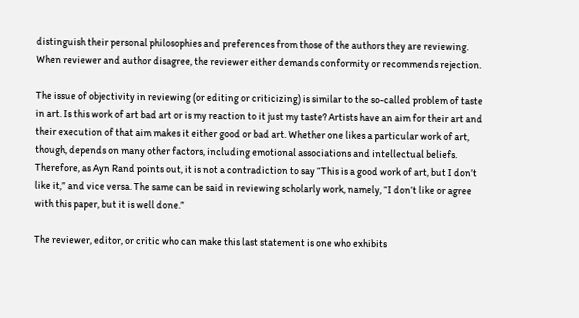distinguish their personal philosophies and preferences from those of the authors they are reviewing. When reviewer and author disagree, the reviewer either demands conformity or recommends rejection.

The issue of objectivity in reviewing (or editing or criticizing) is similar to the so-called problem of taste in art. Is this work of art bad art or is my reaction to it just my taste? Artists have an aim for their art and their execution of that aim makes it either good or bad art. Whether one likes a particular work of art, though, depends on many other factors, including emotional associations and intellectual beliefs. Therefore, as Ayn Rand points out, it is not a contradiction to say “This is a good work of art, but I don’t like it,” and vice versa. The same can be said in reviewing scholarly work, namely, “I don’t like or agree with this paper, but it is well done.”

The reviewer, editor, or critic who can make this last statement is one who exhibits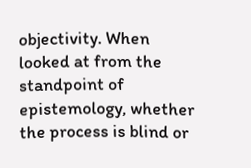objectivity. When looked at from the standpoint of epistemology, whether the process is blind or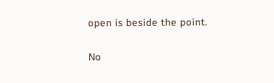open is beside the point.

No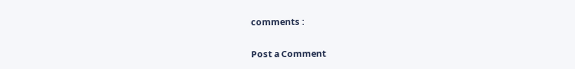comments :

Post a Comment